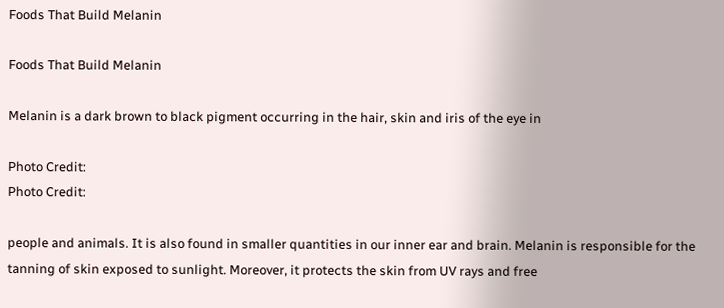Foods That Build Melanin

Foods That Build Melanin

Melanin is a dark brown to black pigment occurring in the hair, skin and iris of the eye in

Photo Credit:
Photo Credit:

people and animals. It is also found in smaller quantities in our inner ear and brain. Melanin is responsible for the tanning of skin exposed to sunlight. Moreover, it protects the skin from UV rays and free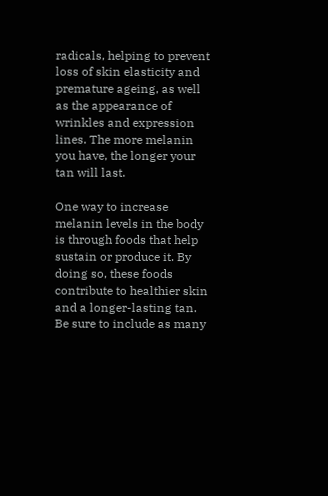radicals, helping to prevent loss of skin elasticity and premature ageing, as well as the appearance of wrinkles and expression lines. The more melanin you have, the longer your tan will last.

One way to increase melanin levels in the body is through foods that help sustain or produce it. By doing so, these foods contribute to healthier skin and a longer-lasting tan. Be sure to include as many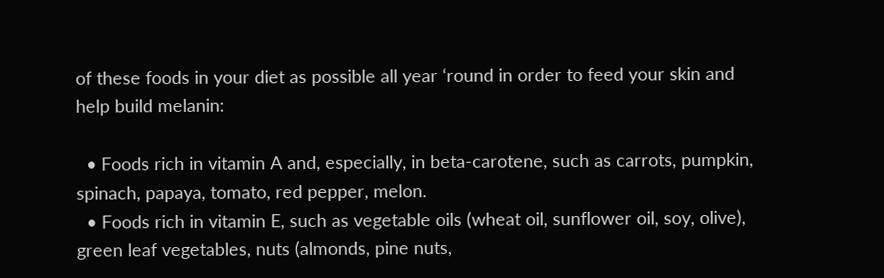of these foods in your diet as possible all year ‘round in order to feed your skin and help build melanin:

  • Foods rich in vitamin A and, especially, in beta-carotene, such as carrots, pumpkin, spinach, papaya, tomato, red pepper, melon.
  • Foods rich in vitamin E, such as vegetable oils (wheat oil, sunflower oil, soy, olive), green leaf vegetables, nuts (almonds, pine nuts,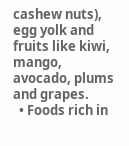cashew nuts), egg yolk and fruits like kiwi, mango, avocado, plums and grapes.
  • Foods rich in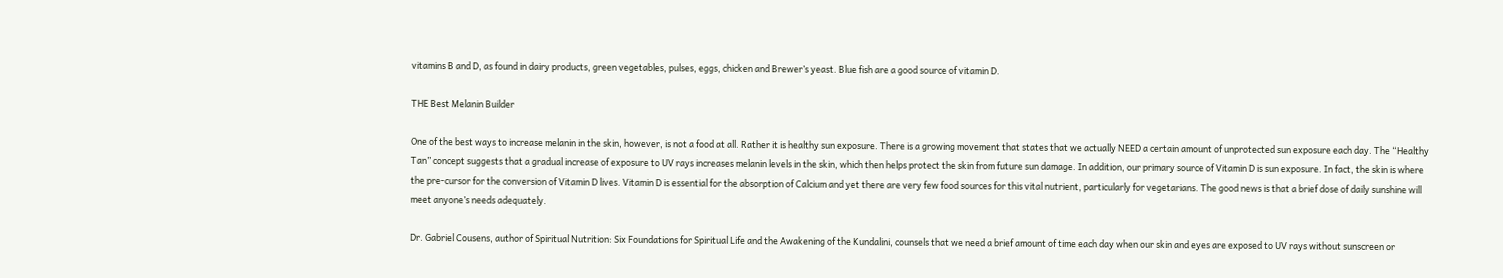vitamins B and D, as found in dairy products, green vegetables, pulses, eggs, chicken and Brewer’s yeast. Blue fish are a good source of vitamin D.

THE Best Melanin Builder

One of the best ways to increase melanin in the skin, however, is not a food at all. Rather it is healthy sun exposure. There is a growing movement that states that we actually NEED a certain amount of unprotected sun exposure each day. The “Healthy Tan” concept suggests that a gradual increase of exposure to UV rays increases melanin levels in the skin, which then helps protect the skin from future sun damage. In addition, our primary source of Vitamin D is sun exposure. In fact, the skin is where the pre-cursor for the conversion of Vitamin D lives. Vitamin D is essential for the absorption of Calcium and yet there are very few food sources for this vital nutrient, particularly for vegetarians. The good news is that a brief dose of daily sunshine will meet anyone’s needs adequately.

Dr. Gabriel Cousens, author of Spiritual Nutrition: Six Foundations for Spiritual Life and the Awakening of the Kundalini, counsels that we need a brief amount of time each day when our skin and eyes are exposed to UV rays without sunscreen or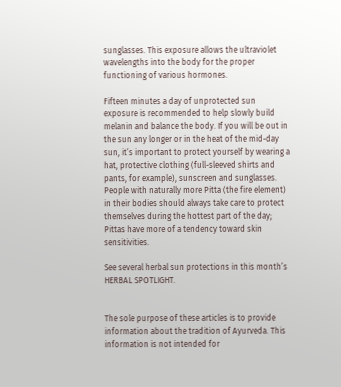sunglasses. This exposure allows the ultraviolet wavelengths into the body for the proper functioning of various hormones.

Fifteen minutes a day of unprotected sun exposure is recommended to help slowly build melanin and balance the body. If you will be out in the sun any longer or in the heat of the mid-day sun, it’s important to protect yourself by wearing a hat, protective clothing (full-sleeved shirts and pants, for example), sunscreen and sunglasses. People with naturally more Pitta (the fire element) in their bodies should always take care to protect themselves during the hottest part of the day; Pittas have more of a tendency toward skin sensitivities.

See several herbal sun protections in this month’s HERBAL SPOTLIGHT.


The sole purpose of these articles is to provide information about the tradition of Ayurveda. This information is not intended for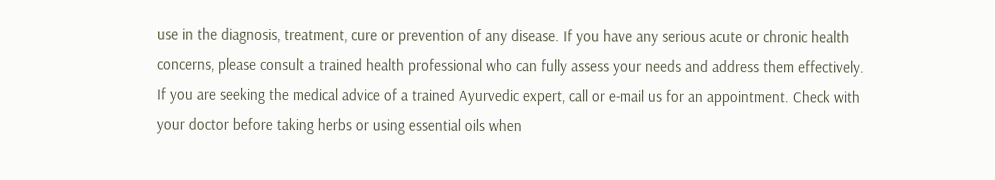use in the diagnosis, treatment, cure or prevention of any disease. If you have any serious acute or chronic health concerns, please consult a trained health professional who can fully assess your needs and address them effectively. If you are seeking the medical advice of a trained Ayurvedic expert, call or e-mail us for an appointment. Check with your doctor before taking herbs or using essential oils when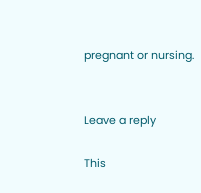pregnant or nursing.


Leave a reply

This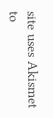site uses Akismet to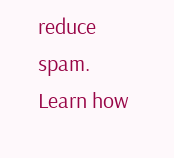reduce spam. Learn how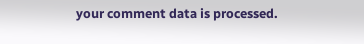your comment data is processed.